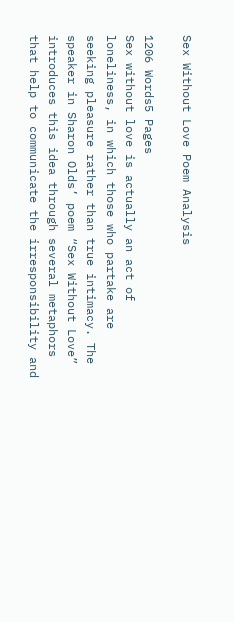Sex Without Love Poem Analysis

1206 Words5 Pages
Sex without love is actually an act of loneliness, in which those who partake are seeking pleasure rather than true intimacy. The speaker in Sharon Olds’ poem “Sex Without Love” introduces this idea through several metaphors that help to communicate the irresponsibility and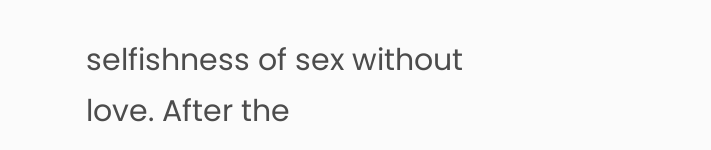selfishness of sex without love. After the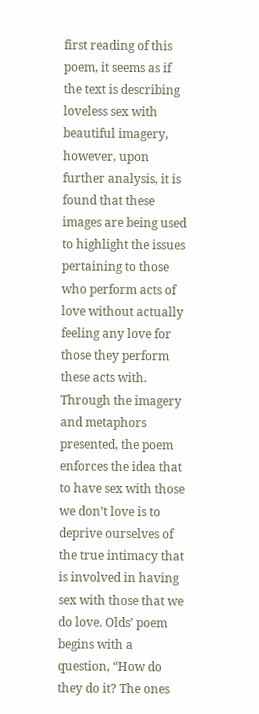first reading of this poem, it seems as if the text is describing loveless sex with beautiful imagery, however, upon further analysis, it is found that these images are being used to highlight the issues pertaining to those who perform acts of love without actually feeling any love for those they perform these acts with. Through the imagery and metaphors presented, the poem enforces the idea that to have sex with those we don’t love is to deprive ourselves of the true intimacy that is involved in having sex with those that we do love. Olds’ poem begins with a question, “How do they do it? The ones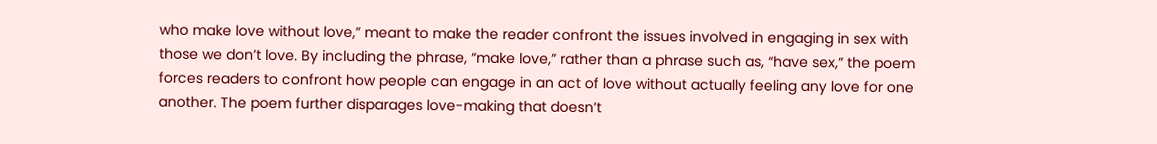who make love without love,” meant to make the reader confront the issues involved in engaging in sex with those we don’t love. By including the phrase, “make love,” rather than a phrase such as, “have sex,” the poem forces readers to confront how people can engage in an act of love without actually feeling any love for one another. The poem further disparages love-making that doesn’t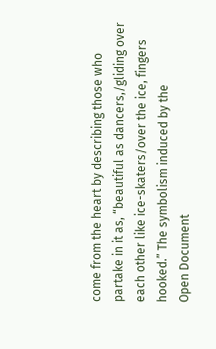come from the heart by describing those who partake in it as, “beautiful as dancers,/gliding over each other like ice-skaters/over the ice, fingers hooked.” The symbolism induced by the
Open Document